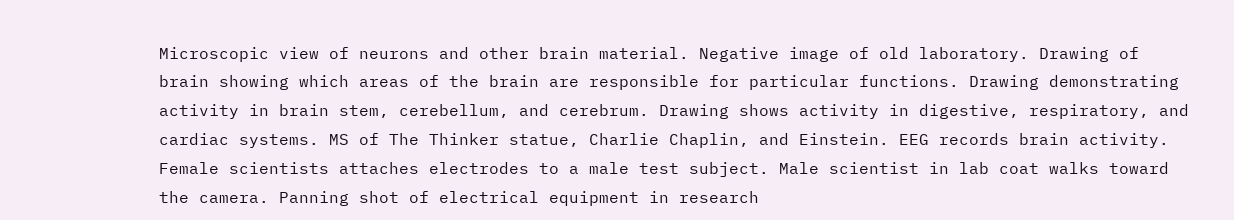Microscopic view of neurons and other brain material. Negative image of old laboratory. Drawing of brain showing which areas of the brain are responsible for particular functions. Drawing demonstrating activity in brain stem, cerebellum, and cerebrum. Drawing shows activity in digestive, respiratory, and cardiac systems. MS of The Thinker statue, Charlie Chaplin, and Einstein. EEG records brain activity. Female scientists attaches electrodes to a male test subject. Male scientist in lab coat walks toward the camera. Panning shot of electrical equipment in research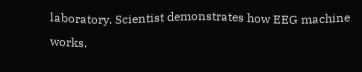laboratory. Scientist demonstrates how EEG machine works.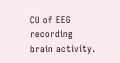CU of EEG recording brain activity.